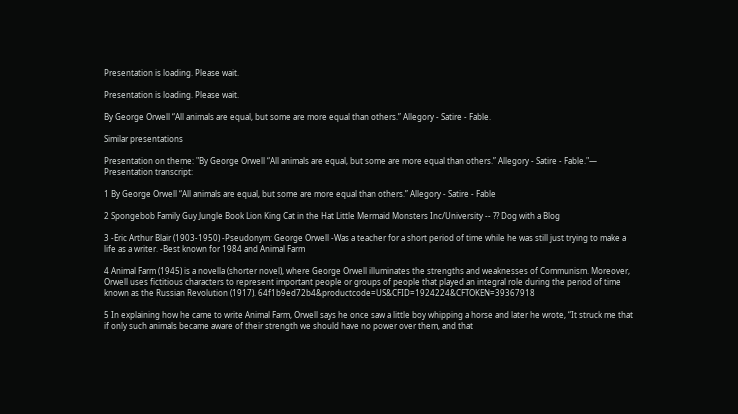Presentation is loading. Please wait.

Presentation is loading. Please wait.

By George Orwell “All animals are equal, but some are more equal than others.” Allegory - Satire - Fable.

Similar presentations

Presentation on theme: "By George Orwell “All animals are equal, but some are more equal than others.” Allegory - Satire - Fable."— Presentation transcript:

1 By George Orwell “All animals are equal, but some are more equal than others.” Allegory - Satire - Fable

2 Spongebob Family Guy Jungle Book Lion King Cat in the Hat Little Mermaid Monsters Inc/University -- ?? Dog with a Blog

3 -Eric Arthur Blair (1903-1950) -Pseudonym: George Orwell -Was a teacher for a short period of time while he was still just trying to make a life as a writer. -Best known for 1984 and Animal Farm

4 Animal Farm (1945) is a novella (shorter novel), where George Orwell illuminates the strengths and weaknesses of Communism. Moreover, Orwell uses fictitious characters to represent important people or groups of people that played an integral role during the period of time known as the Russian Revolution (1917). 64f1b9ed72b4&productcode=US&CFID=1924224&CFTOKEN=39367918

5 In explaining how he came to write Animal Farm, Orwell says he once saw a little boy whipping a horse and later he wrote, “It struck me that if only such animals became aware of their strength we should have no power over them, and that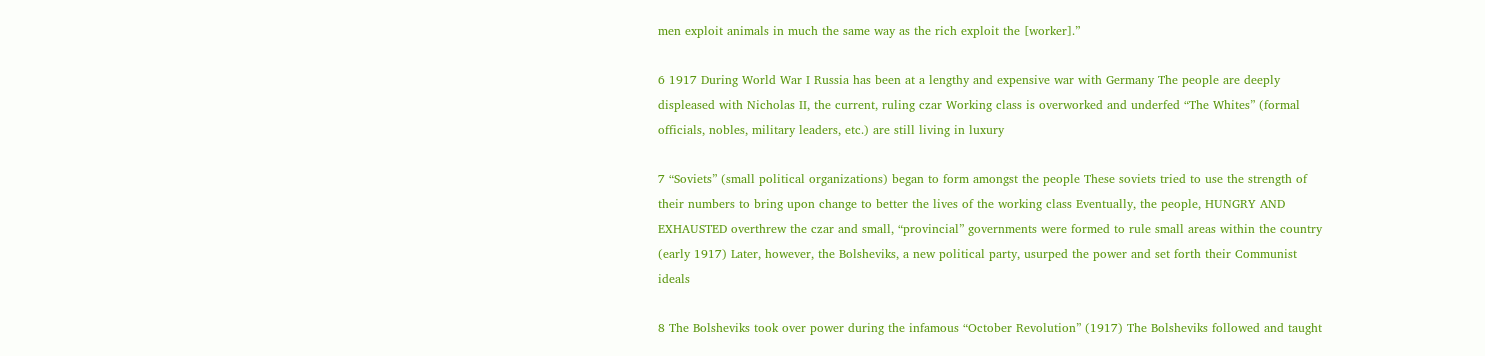men exploit animals in much the same way as the rich exploit the [worker].”

6 1917 During World War I Russia has been at a lengthy and expensive war with Germany The people are deeply displeased with Nicholas II, the current, ruling czar Working class is overworked and underfed “The Whites” (formal officials, nobles, military leaders, etc.) are still living in luxury

7 “Soviets” (small political organizations) began to form amongst the people These soviets tried to use the strength of their numbers to bring upon change to better the lives of the working class Eventually, the people, HUNGRY AND EXHAUSTED overthrew the czar and small, “provincial” governments were formed to rule small areas within the country (early 1917) Later, however, the Bolsheviks, a new political party, usurped the power and set forth their Communist ideals

8 The Bolsheviks took over power during the infamous “October Revolution” (1917) The Bolsheviks followed and taught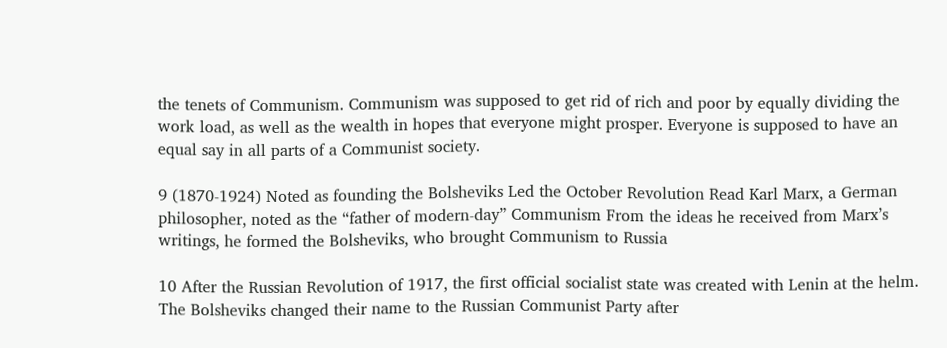the tenets of Communism. Communism was supposed to get rid of rich and poor by equally dividing the work load, as well as the wealth in hopes that everyone might prosper. Everyone is supposed to have an equal say in all parts of a Communist society.

9 (1870-1924) Noted as founding the Bolsheviks Led the October Revolution Read Karl Marx, a German philosopher, noted as the “father of modern-day” Communism From the ideas he received from Marx’s writings, he formed the Bolsheviks, who brought Communism to Russia

10 After the Russian Revolution of 1917, the first official socialist state was created with Lenin at the helm. The Bolsheviks changed their name to the Russian Communist Party after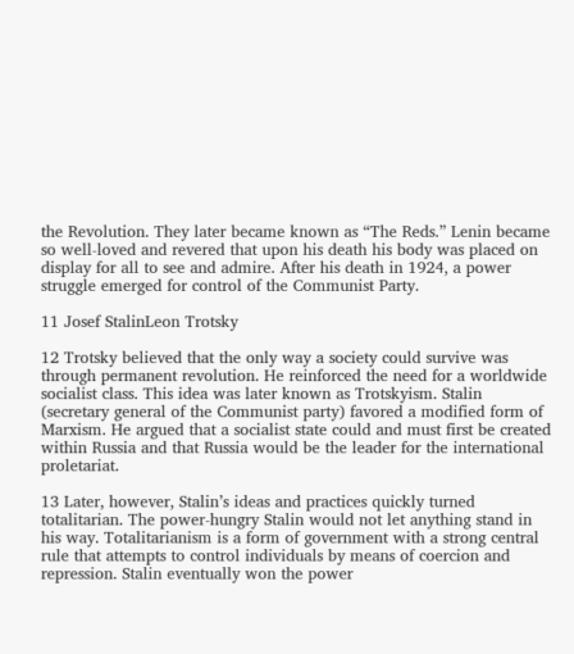the Revolution. They later became known as “The Reds.” Lenin became so well-loved and revered that upon his death his body was placed on display for all to see and admire. After his death in 1924, a power struggle emerged for control of the Communist Party.

11 Josef StalinLeon Trotsky

12 Trotsky believed that the only way a society could survive was through permanent revolution. He reinforced the need for a worldwide socialist class. This idea was later known as Trotskyism. Stalin (secretary general of the Communist party) favored a modified form of Marxism. He argued that a socialist state could and must first be created within Russia and that Russia would be the leader for the international proletariat.

13 Later, however, Stalin’s ideas and practices quickly turned totalitarian. The power-hungry Stalin would not let anything stand in his way. Totalitarianism is a form of government with a strong central rule that attempts to control individuals by means of coercion and repression. Stalin eventually won the power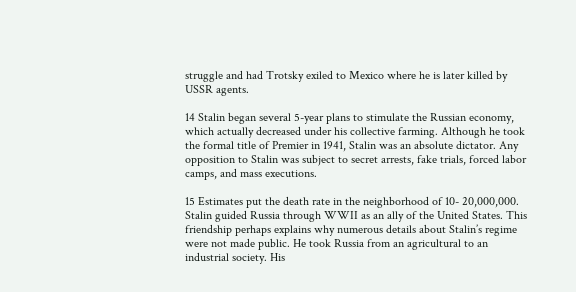struggle and had Trotsky exiled to Mexico where he is later killed by USSR agents.

14 Stalin began several 5-year plans to stimulate the Russian economy, which actually decreased under his collective farming. Although he took the formal title of Premier in 1941, Stalin was an absolute dictator. Any opposition to Stalin was subject to secret arrests, fake trials, forced labor camps, and mass executions.

15 Estimates put the death rate in the neighborhood of 10- 20,000,000. Stalin guided Russia through WWII as an ally of the United States. This friendship perhaps explains why numerous details about Stalin’s regime were not made public. He took Russia from an agricultural to an industrial society. His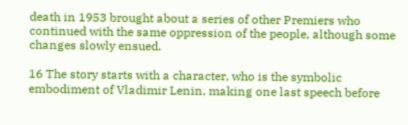death in 1953 brought about a series of other Premiers who continued with the same oppression of the people, although some changes slowly ensued.

16 The story starts with a character, who is the symbolic embodiment of Vladimir Lenin, making one last speech before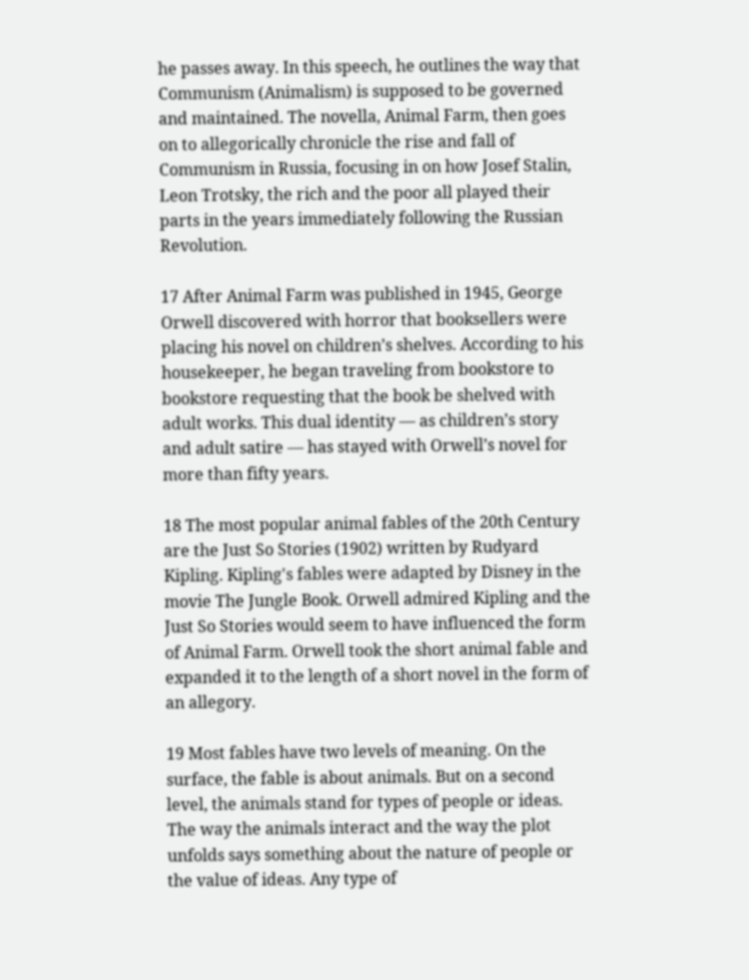he passes away. In this speech, he outlines the way that Communism (Animalism) is supposed to be governed and maintained. The novella, Animal Farm, then goes on to allegorically chronicle the rise and fall of Communism in Russia, focusing in on how Josef Stalin, Leon Trotsky, the rich and the poor all played their parts in the years immediately following the Russian Revolution.

17 After Animal Farm was published in 1945, George Orwell discovered with horror that booksellers were placing his novel on children’s shelves. According to his housekeeper, he began traveling from bookstore to bookstore requesting that the book be shelved with adult works. This dual identity — as children’s story and adult satire — has stayed with Orwell’s novel for more than fifty years.

18 The most popular animal fables of the 20th Century are the Just So Stories (1902) written by Rudyard Kipling. Kipling's fables were adapted by Disney in the movie The Jungle Book. Orwell admired Kipling and the Just So Stories would seem to have influenced the form of Animal Farm. Orwell took the short animal fable and expanded it to the length of a short novel in the form of an allegory.

19 Most fables have two levels of meaning. On the surface, the fable is about animals. But on a second level, the animals stand for types of people or ideas. The way the animals interact and the way the plot unfolds says something about the nature of people or the value of ideas. Any type of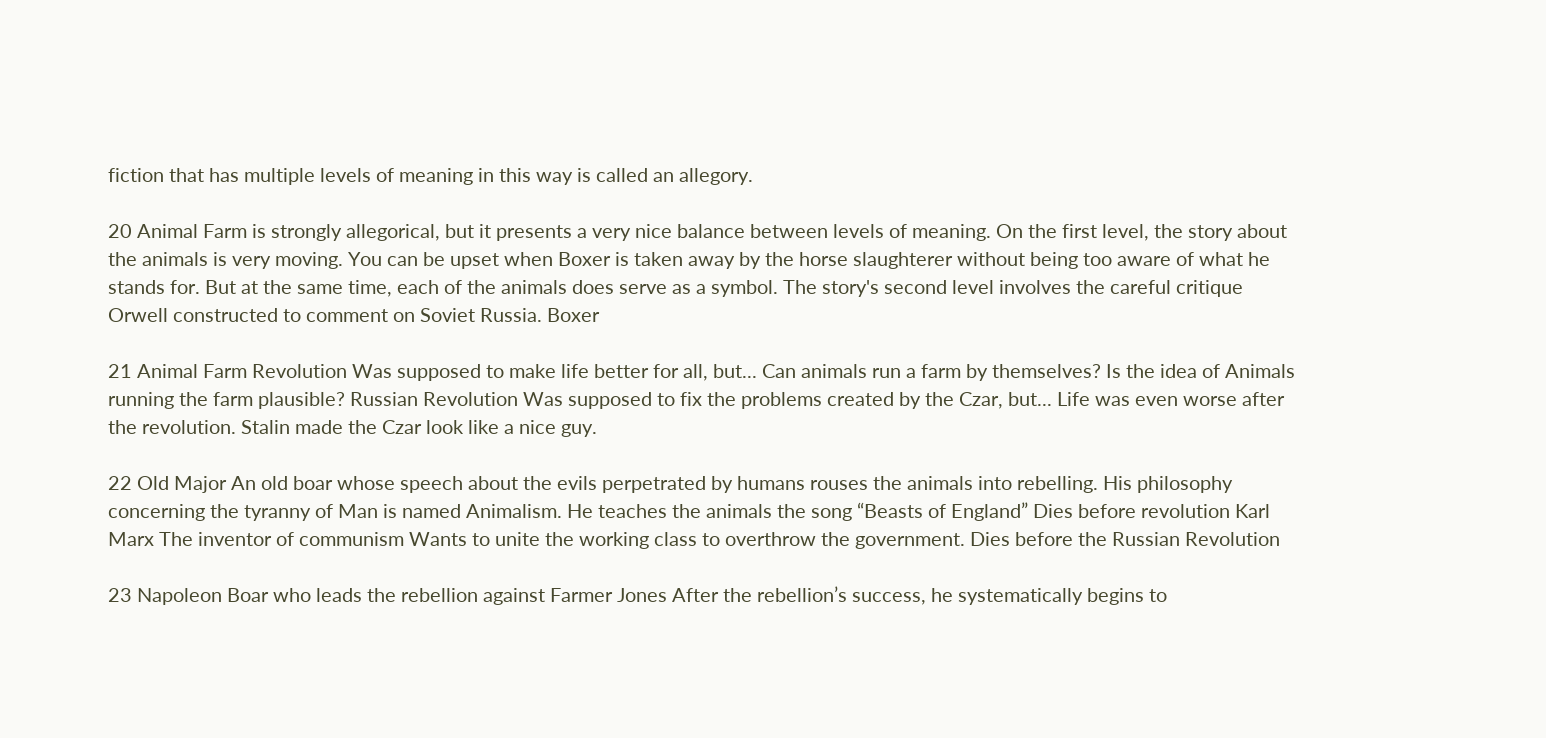fiction that has multiple levels of meaning in this way is called an allegory.

20 Animal Farm is strongly allegorical, but it presents a very nice balance between levels of meaning. On the first level, the story about the animals is very moving. You can be upset when Boxer is taken away by the horse slaughterer without being too aware of what he stands for. But at the same time, each of the animals does serve as a symbol. The story's second level involves the careful critique Orwell constructed to comment on Soviet Russia. Boxer

21 Animal Farm Revolution Was supposed to make life better for all, but... Can animals run a farm by themselves? Is the idea of Animals running the farm plausible? Russian Revolution Was supposed to fix the problems created by the Czar, but... Life was even worse after the revolution. Stalin made the Czar look like a nice guy.

22 Old Major An old boar whose speech about the evils perpetrated by humans rouses the animals into rebelling. His philosophy concerning the tyranny of Man is named Animalism. He teaches the animals the song “Beasts of England” Dies before revolution Karl Marx The inventor of communism Wants to unite the working class to overthrow the government. Dies before the Russian Revolution

23 Napoleon Boar who leads the rebellion against Farmer Jones After the rebellion’s success, he systematically begins to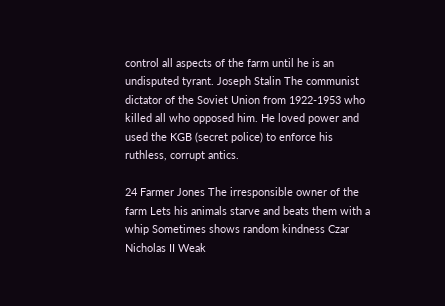control all aspects of the farm until he is an undisputed tyrant. Joseph Stalin The communist dictator of the Soviet Union from 1922-1953 who killed all who opposed him. He loved power and used the KGB (secret police) to enforce his ruthless, corrupt antics.

24 Farmer Jones The irresponsible owner of the farm Lets his animals starve and beats them with a whip Sometimes shows random kindness Czar Nicholas II Weak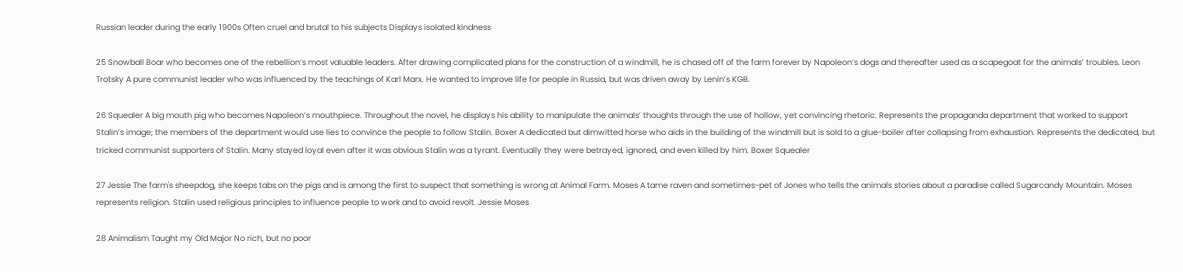Russian leader during the early 1900s Often cruel and brutal to his subjects Displays isolated kindness

25 Snowball Boar who becomes one of the rebellion’s most valuable leaders. After drawing complicated plans for the construction of a windmill, he is chased off of the farm forever by Napoleon’s dogs and thereafter used as a scapegoat for the animals’ troubles. Leon Trotsky A pure communist leader who was influenced by the teachings of Karl Marx. He wanted to improve life for people in Russia, but was driven away by Lenin’s KGB.

26 Squealer A big mouth pig who becomes Napoleon’s mouthpiece. Throughout the novel, he displays his ability to manipulate the animals’ thoughts through the use of hollow, yet convincing rhetoric. Represents the propaganda department that worked to support Stalin’s image; the members of the department would use lies to convince the people to follow Stalin. Boxer A dedicated but dimwitted horse who aids in the building of the windmill but is sold to a glue-boiler after collapsing from exhaustion. Represents the dedicated, but tricked communist supporters of Stalin. Many stayed loyal even after it was obvious Stalin was a tyrant. Eventually they were betrayed, ignored, and even killed by him. Boxer Squealer

27 Jessie The farm's sheepdog, she keeps tabs on the pigs and is among the first to suspect that something is wrong at Animal Farm. Moses A tame raven and sometimes-pet of Jones who tells the animals stories about a paradise called Sugarcandy Mountain. Moses represents religion. Stalin used religious principles to influence people to work and to avoid revolt. Jessie Moses

28 Animalism Taught my Old Major No rich, but no poor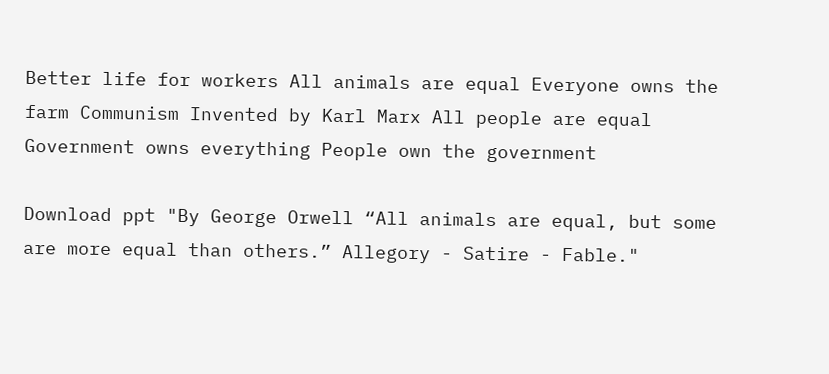Better life for workers All animals are equal Everyone owns the farm Communism Invented by Karl Marx All people are equal Government owns everything People own the government

Download ppt "By George Orwell “All animals are equal, but some are more equal than others.” Allegory - Satire - Fable."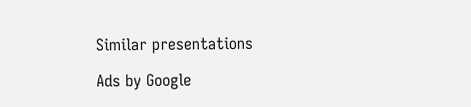Similar presentations

Ads by Google